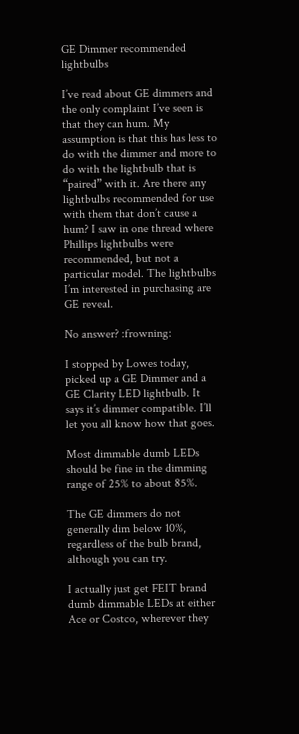GE Dimmer recommended lightbulbs

I’ve read about GE dimmers and the only complaint I’ve seen is that they can hum. My assumption is that this has less to do with the dimmer and more to do with the lightbulb that is “paired” with it. Are there any lightbulbs recommended for use with them that don’t cause a hum? I saw in one thread where Phillips lightbulbs were recommended, but not a particular model. The lightbulbs I’m interested in purchasing are GE reveal.

No answer? :frowning:

I stopped by Lowes today, picked up a GE Dimmer and a GE Clarity LED lightbulb. It says it’s dimmer compatible. I’ll let you all know how that goes.

Most dimmable dumb LEDs should be fine in the dimming range of 25% to about 85%.

The GE dimmers do not generally dim below 10%, regardless of the bulb brand, although you can try.

I actually just get FEIT brand dumb dimmable LEDs at either Ace or Costco, wherever they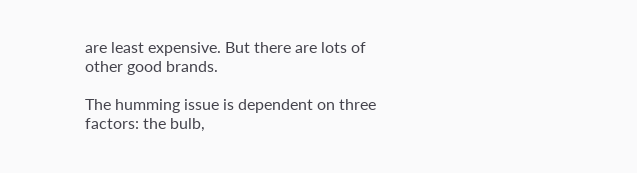are least expensive. But there are lots of other good brands.

The humming issue is dependent on three factors: the bulb,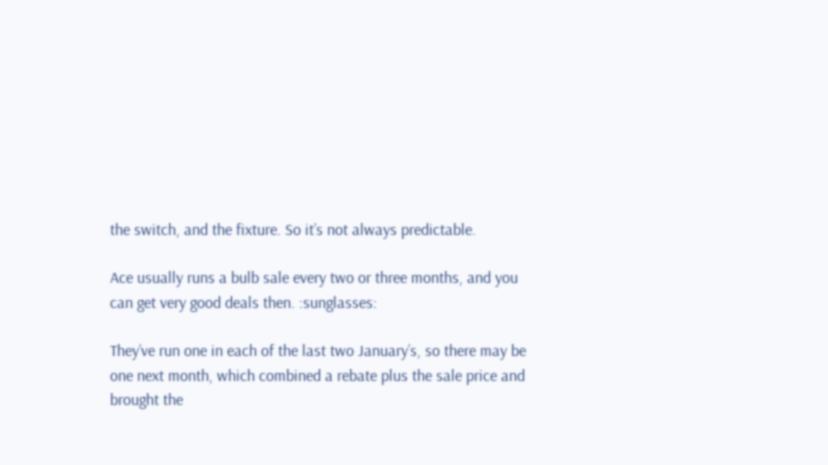the switch, and the fixture. So it’s not always predictable.

Ace usually runs a bulb sale every two or three months, and you can get very good deals then. :sunglasses:

They’ve run one in each of the last two January’s, so there may be one next month, which combined a rebate plus the sale price and brought the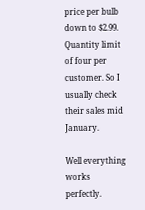price per bulb down to $2.99. Quantity limit of four per customer. So I usually check their sales mid January.

Well everything works perfectly.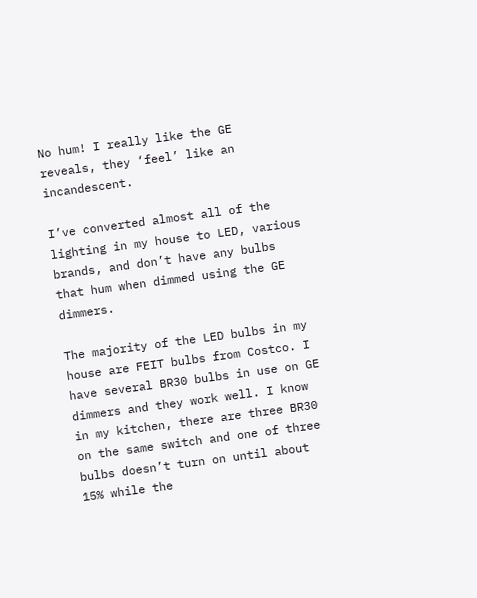No hum! I really like the GE reveals, they ‘feel’ like an incandescent.

I’ve converted almost all of the lighting in my house to LED, various brands, and don’t have any bulbs that hum when dimmed using the GE dimmers.

The majority of the LED bulbs in my house are FEIT bulbs from Costco. I have several BR30 bulbs in use on GE dimmers and they work well. I know in my kitchen, there are three BR30 on the same switch and one of three bulbs doesn’t turn on until about 15% while the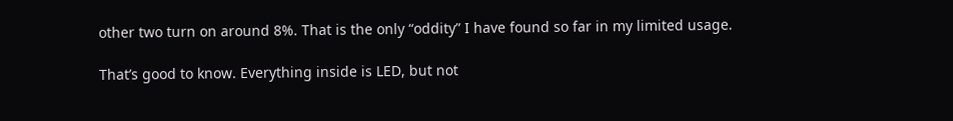other two turn on around 8%. That is the only “oddity” I have found so far in my limited usage.

That’s good to know. Everything inside is LED, but not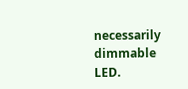necessarily dimmable LED.